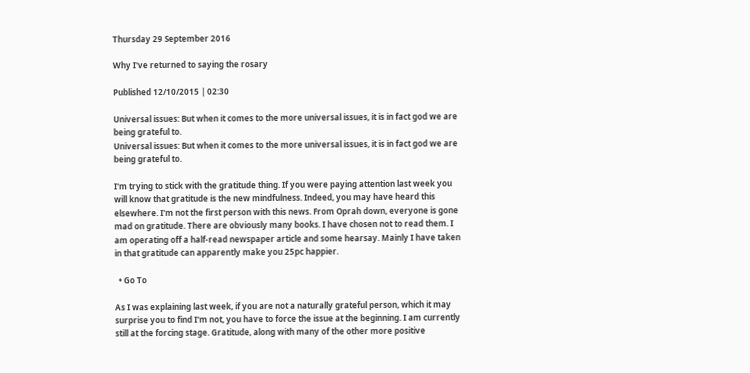Thursday 29 September 2016

Why I've returned to saying the rosary

Published 12/10/2015 | 02:30

Universal issues: But when it comes to the more universal issues, it is in fact god we are being grateful to.
Universal issues: But when it comes to the more universal issues, it is in fact god we are being grateful to.

I'm trying to stick with the gratitude thing. If you were paying attention last week you will know that gratitude is the new mindfulness. Indeed, you may have heard this elsewhere. I'm not the first person with this news. From Oprah down, everyone is gone mad on gratitude. There are obviously many books. I have chosen not to read them. I am operating off a half-read newspaper article and some hearsay. Mainly I have taken in that gratitude can apparently make you 25pc happier.

  • Go To

As I was explaining last week, if you are not a naturally grateful person, which it may surprise you to find I'm not, you have to force the issue at the beginning. I am currently still at the forcing stage. Gratitude, along with many of the other more positive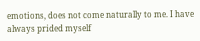emotions, does not come naturally to me. I have always prided myself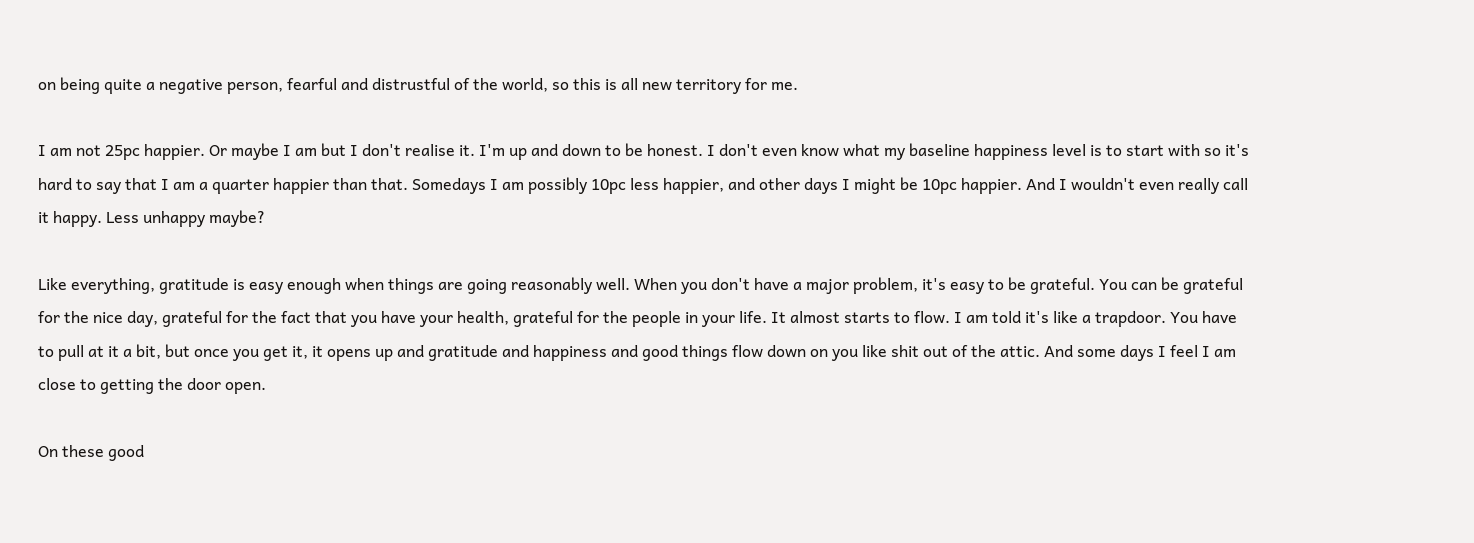on being quite a negative person, fearful and distrustful of the world, so this is all new territory for me.

I am not 25pc happier. Or maybe I am but I don't realise it. I'm up and down to be honest. I don't even know what my baseline happiness level is to start with so it's hard to say that I am a quarter happier than that. Somedays I am possibly 10pc less happier, and other days I might be 10pc happier. And I wouldn't even really call it happy. Less unhappy maybe?

Like everything, gratitude is easy enough when things are going reasonably well. When you don't have a major problem, it's easy to be grateful. You can be grateful for the nice day, grateful for the fact that you have your health, grateful for the people in your life. It almost starts to flow. I am told it's like a trapdoor. You have to pull at it a bit, but once you get it, it opens up and gratitude and happiness and good things flow down on you like shit out of the attic. And some days I feel I am close to getting the door open.

On these good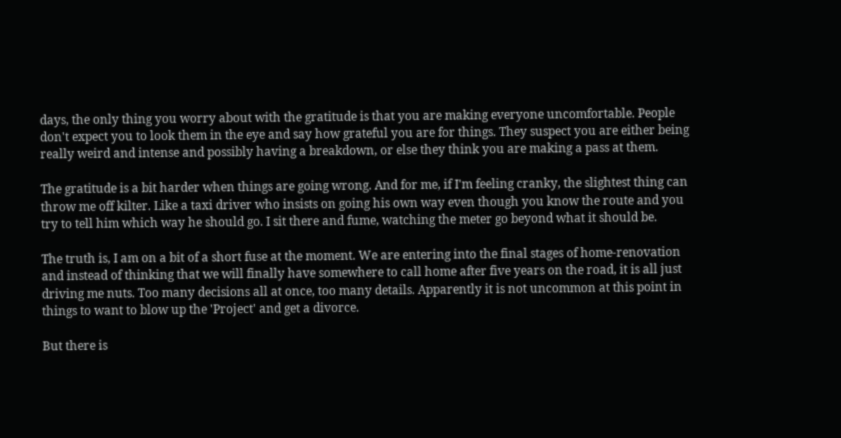days, the only thing you worry about with the gratitude is that you are making everyone uncomfortable. People don't expect you to look them in the eye and say how grateful you are for things. They suspect you are either being really weird and intense and possibly having a breakdown, or else they think you are making a pass at them.

The gratitude is a bit harder when things are going wrong. And for me, if I'm feeling cranky, the slightest thing can throw me off kilter. Like a taxi driver who insists on going his own way even though you know the route and you try to tell him which way he should go. I sit there and fume, watching the meter go beyond what it should be.

The truth is, I am on a bit of a short fuse at the moment. We are entering into the final stages of home-renovation and instead of thinking that we will finally have somewhere to call home after five years on the road, it is all just driving me nuts. Too many decisions all at once, too many details. Apparently it is not uncommon at this point in things to want to blow up the 'Project' and get a divorce.

But there is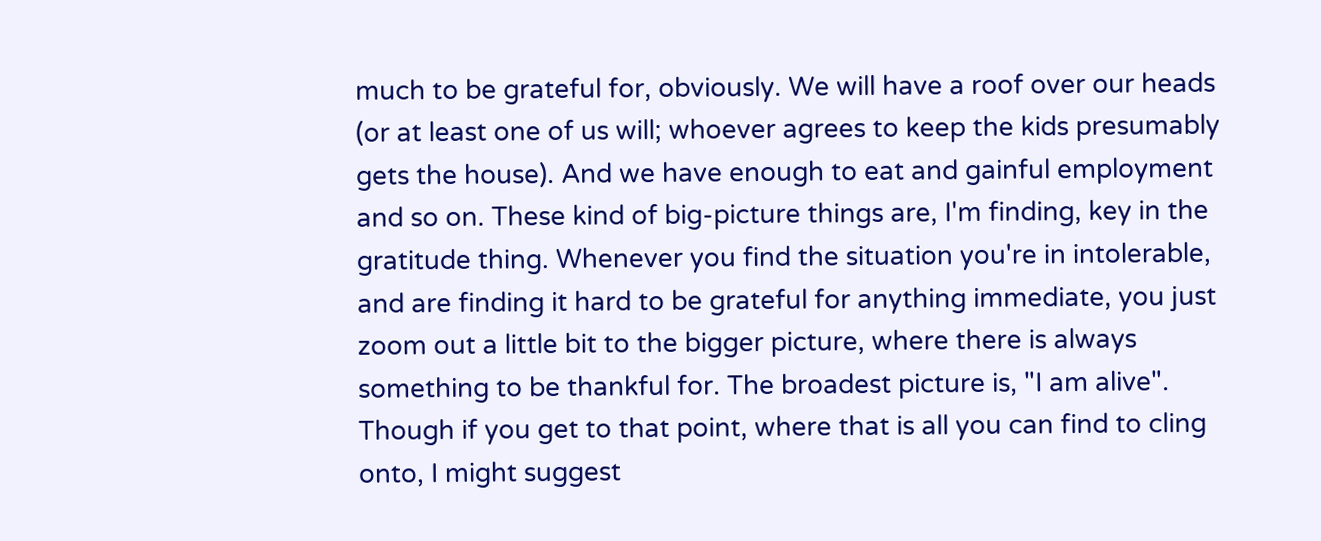much to be grateful for, obviously. We will have a roof over our heads (or at least one of us will; whoever agrees to keep the kids presumably gets the house). And we have enough to eat and gainful employment and so on. These kind of big-picture things are, I'm finding, key in the gratitude thing. Whenever you find the situation you're in intolerable, and are finding it hard to be grateful for anything immediate, you just zoom out a little bit to the bigger picture, where there is always something to be thankful for. The broadest picture is, "I am alive". Though if you get to that point, where that is all you can find to cling onto, I might suggest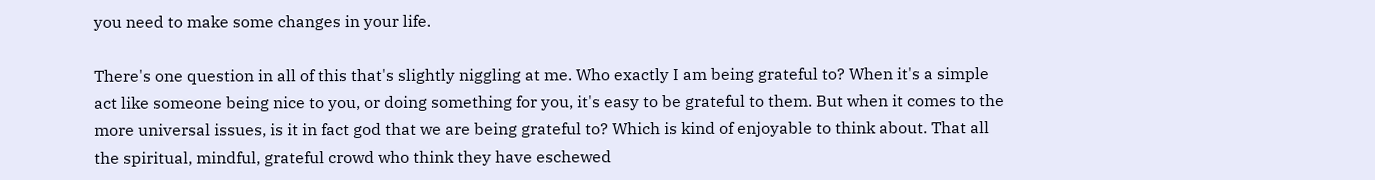you need to make some changes in your life.

There's one question in all of this that's slightly niggling at me. Who exactly I am being grateful to? When it's a simple act like someone being nice to you, or doing something for you, it's easy to be grateful to them. But when it comes to the more universal issues, is it in fact god that we are being grateful to? Which is kind of enjoyable to think about. That all the spiritual, mindful, grateful crowd who think they have eschewed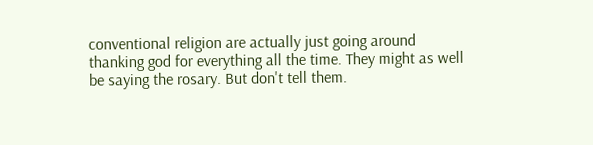conventional religion are actually just going around thanking god for everything all the time. They might as well be saying the rosary. But don't tell them.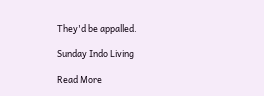They'd be appalled.

Sunday Indo Living

Read More